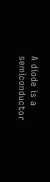A diode is a semiconductor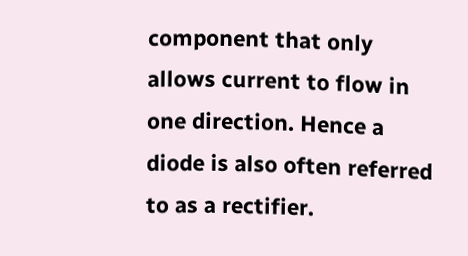component that only allows current to flow in one direction. Hence a diode is also often referred to as a rectifier.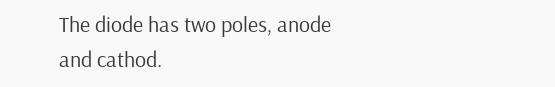The diode has two poles, anode and cathod.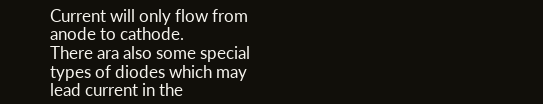Current will only flow from anode to cathode.
There ara also some special types of diodes which may lead current in the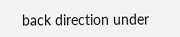back direction under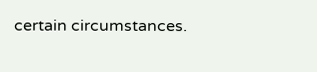certain circumstances.